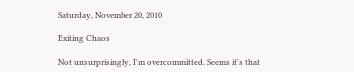Saturday, November 20, 2010

Exiting Chaos

Not unsurprisingly, I'm overcommitted. Seems it's that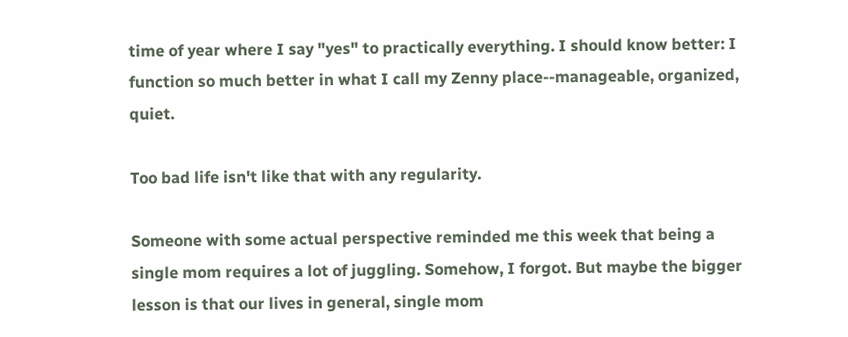time of year where I say "yes" to practically everything. I should know better: I function so much better in what I call my Zenny place--manageable, organized, quiet.

Too bad life isn't like that with any regularity.

Someone with some actual perspective reminded me this week that being a single mom requires a lot of juggling. Somehow, I forgot. But maybe the bigger lesson is that our lives in general, single mom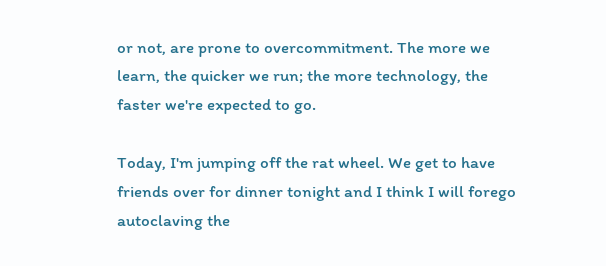or not, are prone to overcommitment. The more we learn, the quicker we run; the more technology, the faster we're expected to go.

Today, I'm jumping off the rat wheel. We get to have friends over for dinner tonight and I think I will forego autoclaving the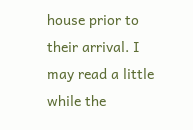house prior to their arrival. I may read a little while the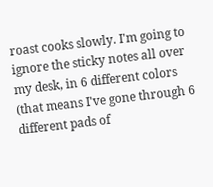roast cooks slowly. I'm going to ignore the sticky notes all over my desk, in 6 different colors (that means I've gone through 6 different pads of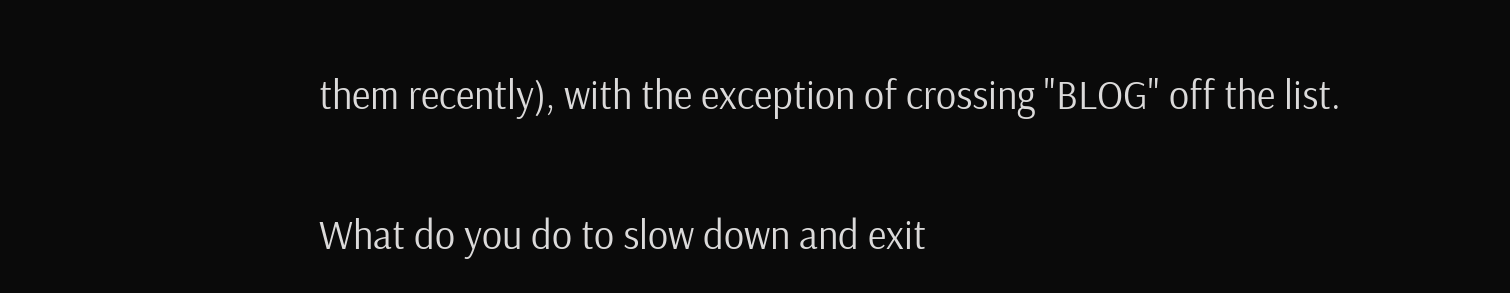them recently), with the exception of crossing "BLOG" off the list.

What do you do to slow down and exit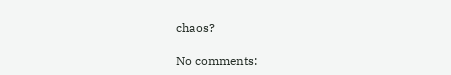chaos?

No comments: